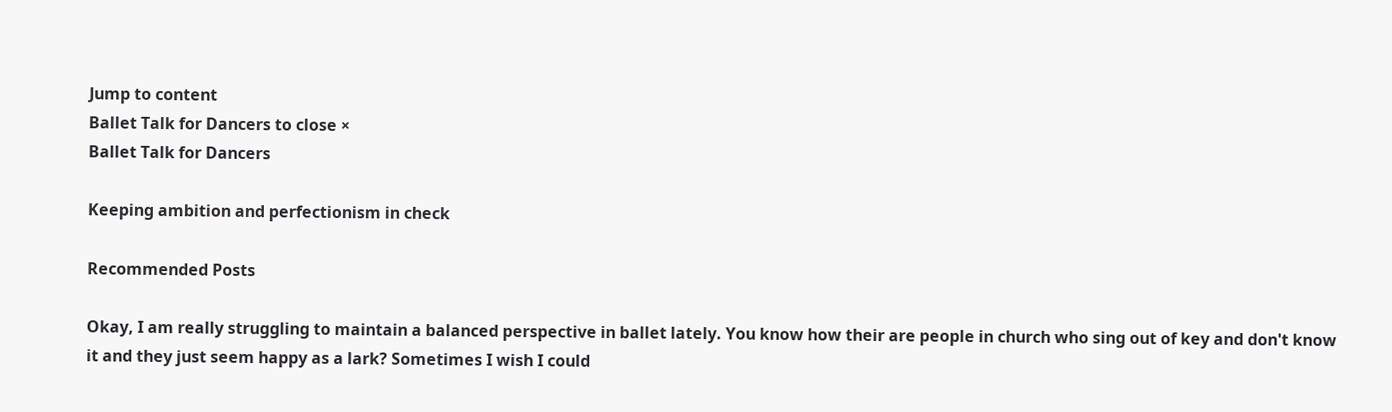Jump to content
Ballet Talk for Dancers to close ×
Ballet Talk for Dancers

Keeping ambition and perfectionism in check

Recommended Posts

Okay, I am really struggling to maintain a balanced perspective in ballet lately. You know how their are people in church who sing out of key and don't know it and they just seem happy as a lark? Sometimes I wish I could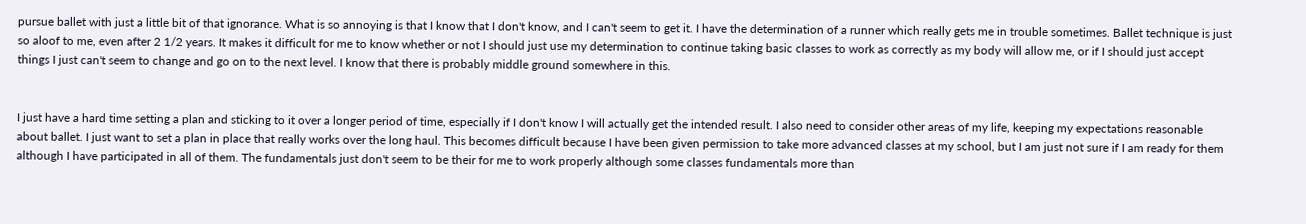pursue ballet with just a little bit of that ignorance. What is so annoying is that I know that I don't know, and I can't seem to get it. I have the determination of a runner which really gets me in trouble sometimes. Ballet technique is just so aloof to me, even after 2 1/2 years. It makes it difficult for me to know whether or not I should just use my determination to continue taking basic classes to work as correctly as my body will allow me, or if I should just accept things I just can't seem to change and go on to the next level. I know that there is probably middle ground somewhere in this.


I just have a hard time setting a plan and sticking to it over a longer period of time, especially if I don't know I will actually get the intended result. I also need to consider other areas of my life, keeping my expectations reasonable about ballet. I just want to set a plan in place that really works over the long haul. This becomes difficult because I have been given permission to take more advanced classes at my school, but I am just not sure if I am ready for them although I have participated in all of them. The fundamentals just don't seem to be their for me to work properly although some classes fundamentals more than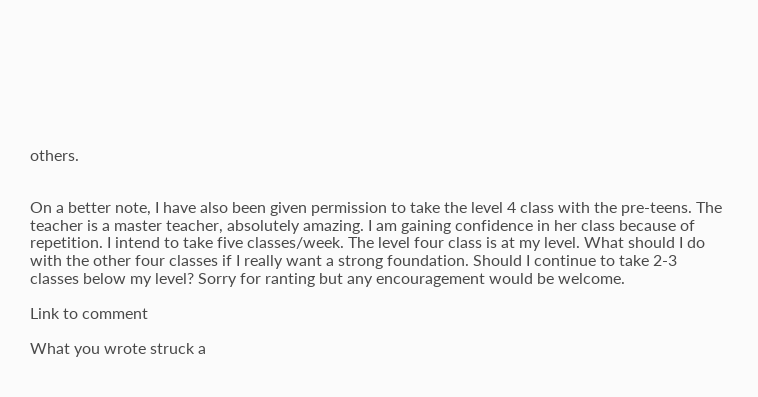others.


On a better note, I have also been given permission to take the level 4 class with the pre-teens. The teacher is a master teacher, absolutely amazing. I am gaining confidence in her class because of repetition. I intend to take five classes/week. The level four class is at my level. What should I do with the other four classes if I really want a strong foundation. Should I continue to take 2-3 classes below my level? Sorry for ranting but any encouragement would be welcome.

Link to comment

What you wrote struck a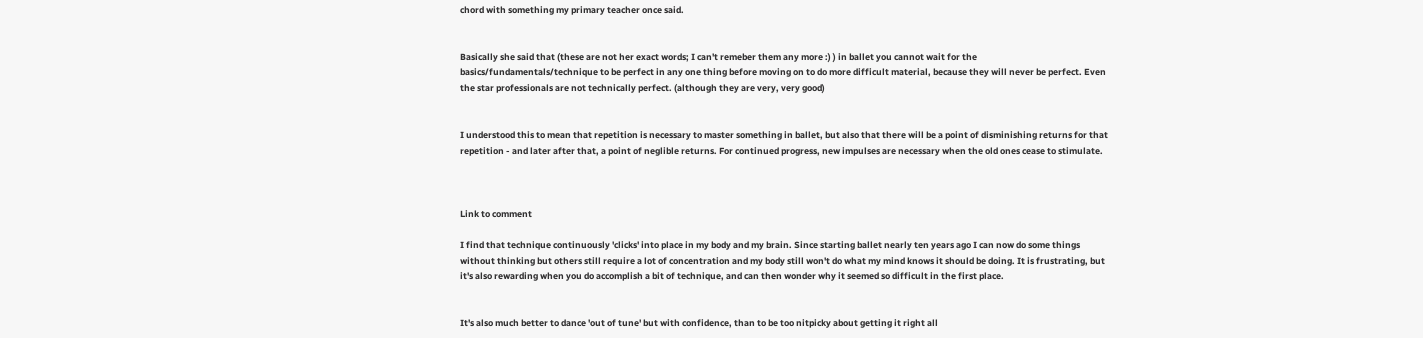chord with something my primary teacher once said.


Basically she said that (these are not her exact words; I can't remeber them any more :) ) in ballet you cannot wait for the basics/fundamentals/technique to be perfect in any one thing before moving on to do more difficult material, because they will never be perfect. Even the star professionals are not technically perfect. (although they are very, very good)


I understood this to mean that repetition is necessary to master something in ballet, but also that there will be a point of disminishing returns for that repetition - and later after that, a point of neglible returns. For continued progress, new impulses are necessary when the old ones cease to stimulate.



Link to comment

I find that technique continuously 'clicks' into place in my body and my brain. Since starting ballet nearly ten years ago I can now do some things without thinking but others still require a lot of concentration and my body still won't do what my mind knows it should be doing. It is frustrating, but it's also rewarding when you do accomplish a bit of technique, and can then wonder why it seemed so difficult in the first place.


It's also much better to dance 'out of tune' but with confidence, than to be too nitpicky about getting it right all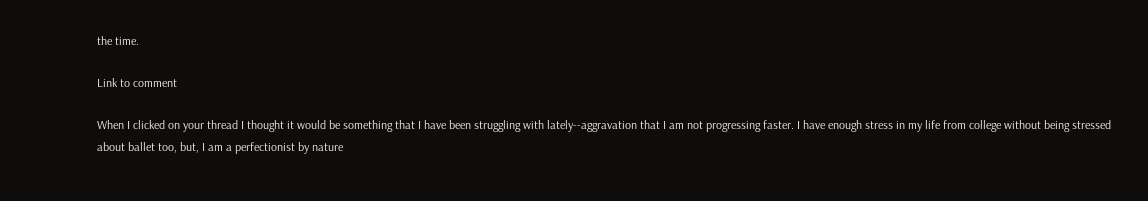the time.

Link to comment

When I clicked on your thread I thought it would be something that I have been struggling with lately--aggravation that I am not progressing faster. I have enough stress in my life from college without being stressed about ballet too, but, I am a perfectionist by nature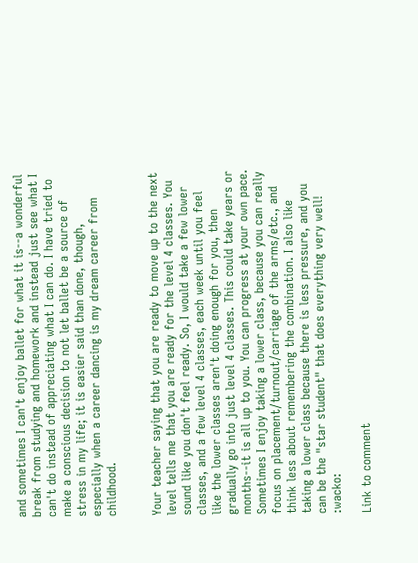and sometimes I can't enjoy ballet for what it is--a wonderful break from studying and homework and instead just see what I can't do instead of appreciating what I can do. I have tried to make a conscious decision to not let ballet be a source of stress in my life; it is easier said than done, though, especially when a career dancing is my dream career from childhood.


Your teacher saying that you are ready to move up to the next level tells me that you are ready for the level 4 classes. You sound like you don't feel ready. So, I would take a few lower classes, and a few level 4 classes, each week until you feel like the lower classes aren't doing enough for you, then gradually go into just level 4 classes. This could take years or months--it is all up to you. You can progress at your own pace. Sometimes I enjoy taking a lower class, because you can really focus on placement/turnout/carriage of the arms/etc., and think less about remembering the combination. I also like taking a lower class because there is less pressure, and you can be the "star student" that does everything very well! :wacko:

Link to comment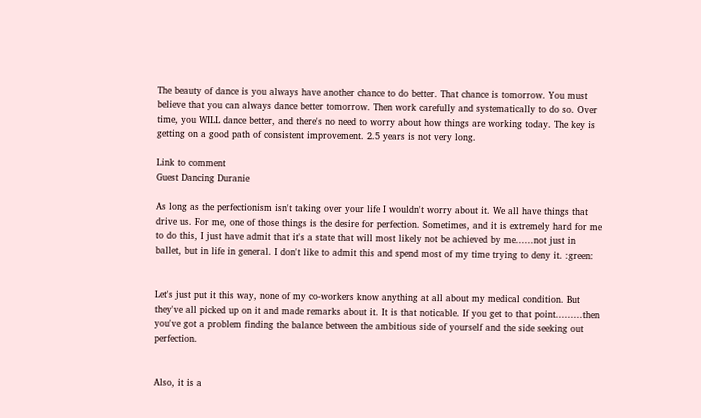The beauty of dance is you always have another chance to do better. That chance is tomorrow. You must believe that you can always dance better tomorrow. Then work carefully and systematically to do so. Over time, you WILL dance better, and there's no need to worry about how things are working today. The key is getting on a good path of consistent improvement. 2.5 years is not very long.

Link to comment
Guest Dancing Duranie

As long as the perfectionism isn't taking over your life I wouldn't worry about it. We all have things that drive us. For me, one of those things is the desire for perfection. Sometimes, and it is extremely hard for me to do this, I just have admit that it's a state that will most likely not be achieved by me......not just in ballet, but in life in general. I don't like to admit this and spend most of my time trying to deny it. :green:


Let's just put it this way, none of my co-workers know anything at all about my medical condition. But they've all picked up on it and made remarks about it. It is that noticable. If you get to that point.........then you've got a problem finding the balance between the ambitious side of yourself and the side seeking out perfection.


Also, it is a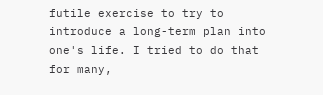futile exercise to try to introduce a long-term plan into one's life. I tried to do that for many,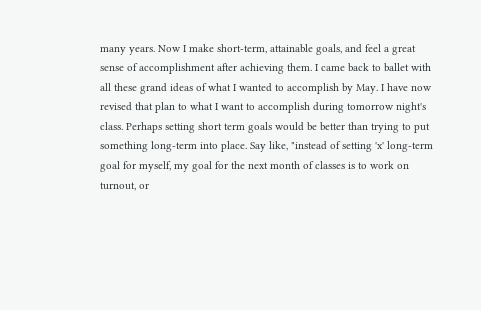many years. Now I make short-term, attainable goals, and feel a great sense of accomplishment after achieving them. I came back to ballet with all these grand ideas of what I wanted to accomplish by May. I have now revised that plan to what I want to accomplish during tomorrow night's class. Perhaps setting short term goals would be better than trying to put something long-term into place. Say like, "instead of setting 'x' long-term goal for myself, my goal for the next month of classes is to work on turnout, or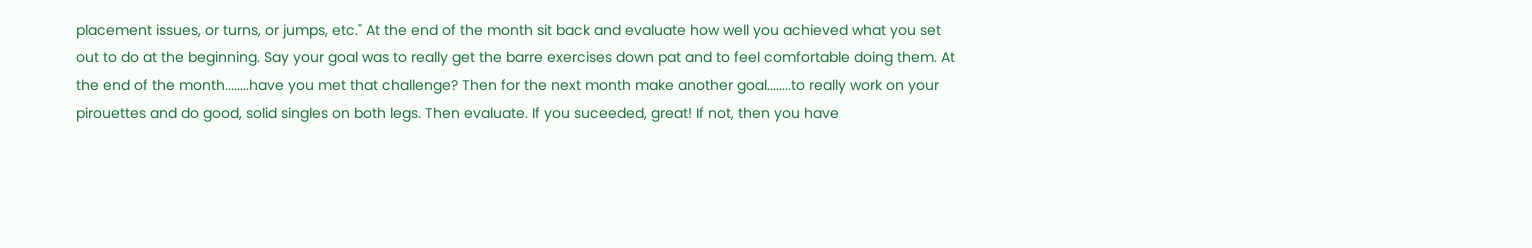placement issues, or turns, or jumps, etc." At the end of the month sit back and evaluate how well you achieved what you set out to do at the beginning. Say your goal was to really get the barre exercises down pat and to feel comfortable doing them. At the end of the month........have you met that challenge? Then for the next month make another goal........to really work on your pirouettes and do good, solid singles on both legs. Then evaluate. If you suceeded, great! If not, then you have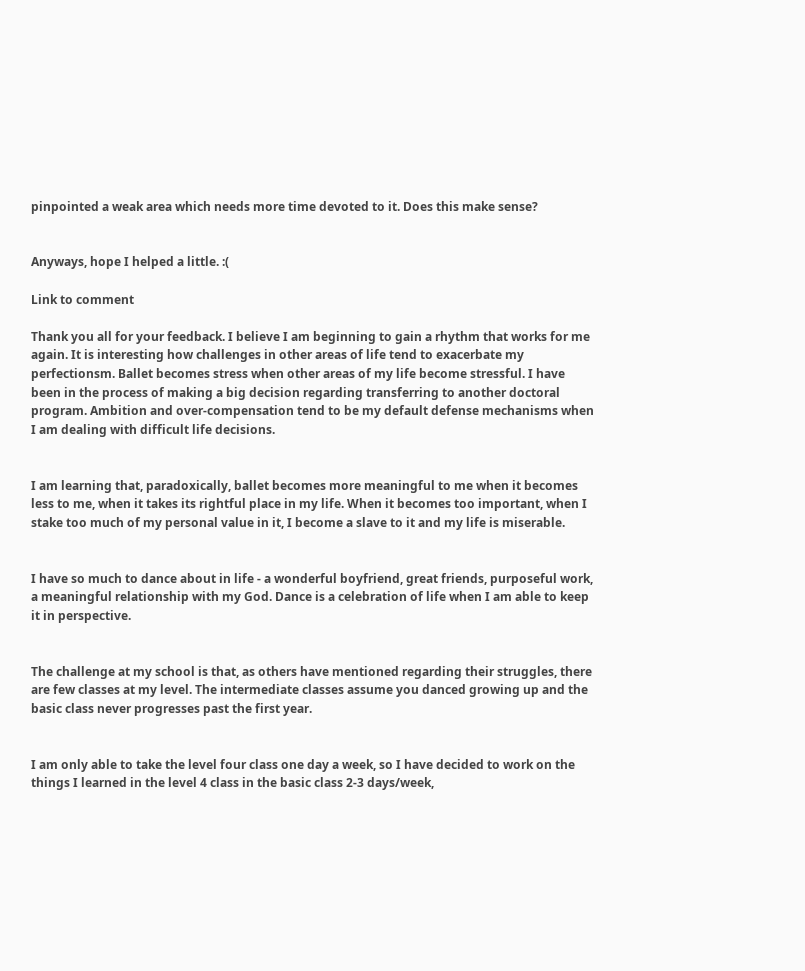pinpointed a weak area which needs more time devoted to it. Does this make sense?


Anyways, hope I helped a little. :(

Link to comment

Thank you all for your feedback. I believe I am beginning to gain a rhythm that works for me again. It is interesting how challenges in other areas of life tend to exacerbate my perfectionsm. Ballet becomes stress when other areas of my life become stressful. I have been in the process of making a big decision regarding transferring to another doctoral program. Ambition and over-compensation tend to be my default defense mechanisms when I am dealing with difficult life decisions.


I am learning that, paradoxically, ballet becomes more meaningful to me when it becomes less to me, when it takes its rightful place in my life. When it becomes too important, when I stake too much of my personal value in it, I become a slave to it and my life is miserable.


I have so much to dance about in life - a wonderful boyfriend, great friends, purposeful work, a meaningful relationship with my God. Dance is a celebration of life when I am able to keep it in perspective.


The challenge at my school is that, as others have mentioned regarding their struggles, there are few classes at my level. The intermediate classes assume you danced growing up and the basic class never progresses past the first year.


I am only able to take the level four class one day a week, so I have decided to work on the things I learned in the level 4 class in the basic class 2-3 days/week,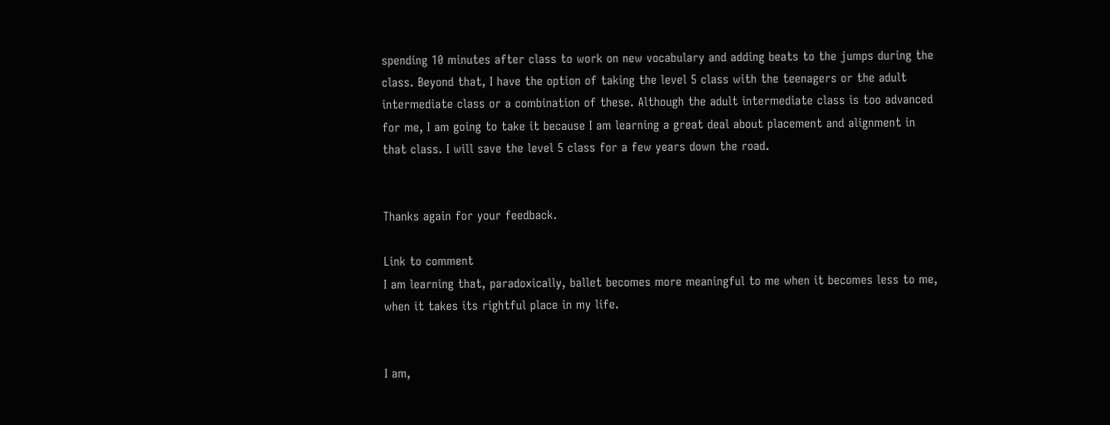spending 10 minutes after class to work on new vocabulary and adding beats to the jumps during the class. Beyond that, I have the option of taking the level 5 class with the teenagers or the adult intermediate class or a combination of these. Although the adult intermediate class is too advanced for me, I am going to take it because I am learning a great deal about placement and alignment in that class. I will save the level 5 class for a few years down the road.


Thanks again for your feedback.

Link to comment
I am learning that, paradoxically, ballet becomes more meaningful to me when it becomes less to me, when it takes its rightful place in my life.


I am,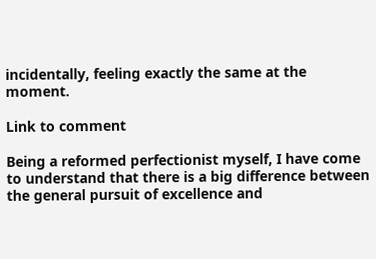incidentally, feeling exactly the same at the moment.

Link to comment

Being a reformed perfectionist myself, I have come to understand that there is a big difference between the general pursuit of excellence and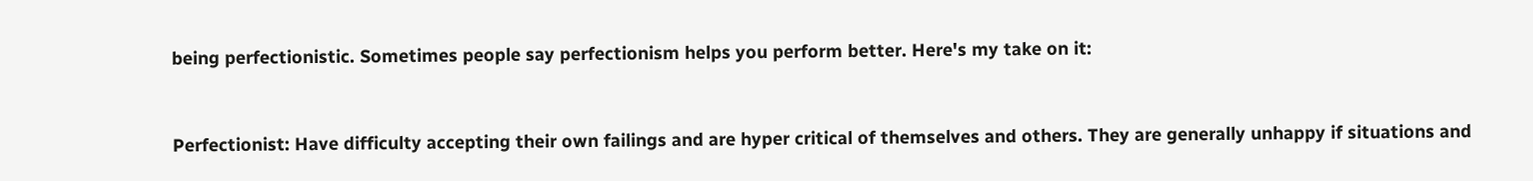being perfectionistic. Sometimes people say perfectionism helps you perform better. Here's my take on it:


Perfectionist: Have difficulty accepting their own failings and are hyper critical of themselves and others. They are generally unhappy if situations and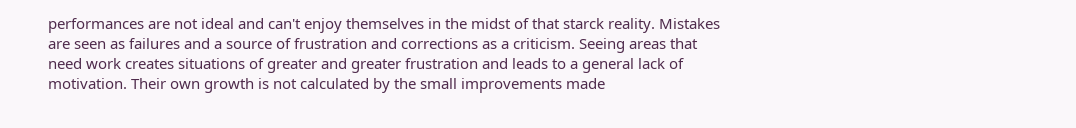performances are not ideal and can't enjoy themselves in the midst of that starck reality. Mistakes are seen as failures and a source of frustration and corrections as a criticism. Seeing areas that need work creates situations of greater and greater frustration and leads to a general lack of motivation. Their own growth is not calculated by the small improvements made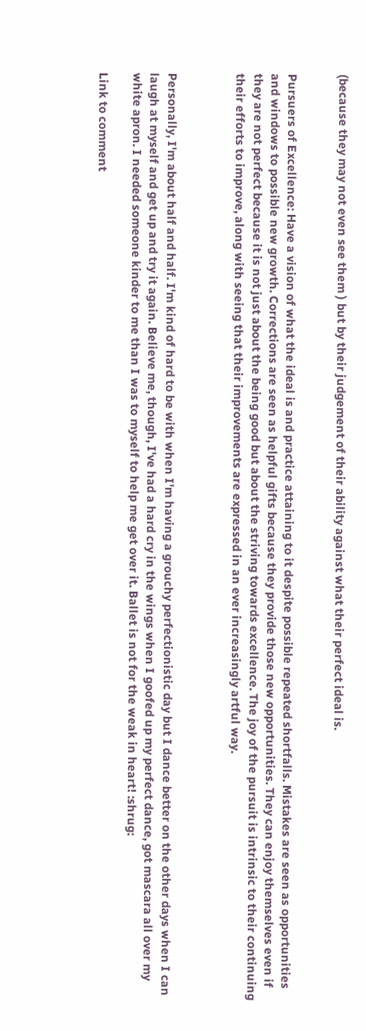(because they may not even see them ) but by their judgement of their ability against what their perfect ideal is.


Pursuers of Excellence: Have a vision of what the ideal is and practice attaining to it despite possible repeated shortfalls. Mistakes are seen as opportunities and windows to possible new growth. Corrections are seen as helpful gifts because they provide those new opportunities. They can enjoy themselves even if they are not perfect because it is not just about the being good but about the striving towards excellence. The joy of the pursuit is intrinsic to their continuing their efforts to improve, along with seeing that their improvements are expressed in an ever increasingly artful way.



Personally, I'm about half and half. I'm kind of hard to be with when I'm having a grouchy perfectionistic day but I dance better on the other days when I can laugh at myself and get up and try it again. Believe me, though, I've had a hard cry in the wings when I goofed up my perfect dance, got mascara all over my white apron. I needed someone kinder to me than I was to myself to help me get over it. Ballet is not for the weak in heart! :shrug:

Link to comment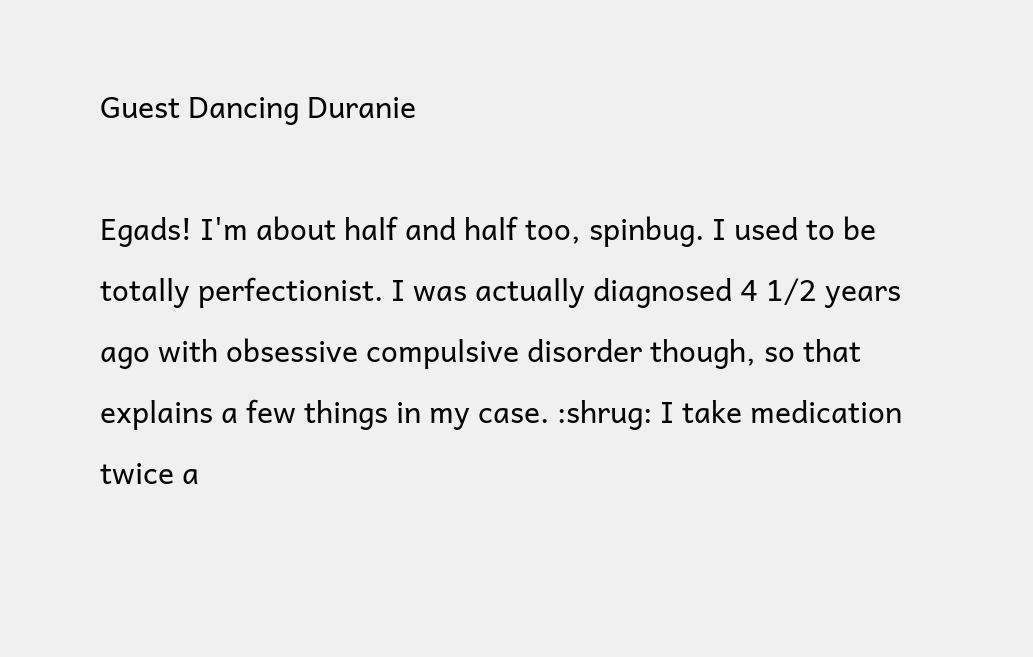Guest Dancing Duranie

Egads! I'm about half and half too, spinbug. I used to be totally perfectionist. I was actually diagnosed 4 1/2 years ago with obsessive compulsive disorder though, so that explains a few things in my case. :shrug: I take medication twice a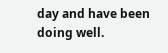day and have been doing well.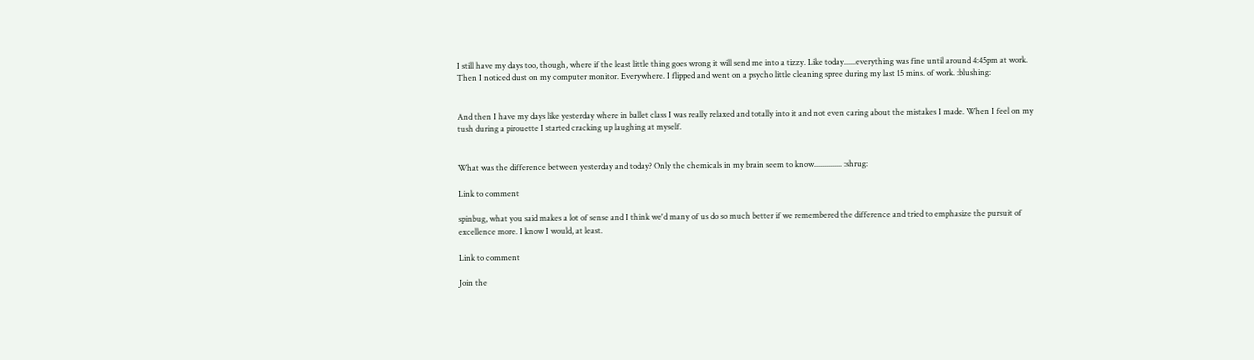I still have my days too, though, where if the least little thing goes wrong it will send me into a tizzy. Like today......everything was fine until around 4:45pm at work. Then I noticed dust on my computer monitor. Everywhere. I flipped and went on a psycho little cleaning spree during my last 15 mins. of work. :blushing:


And then I have my days like yesterday where in ballet class I was really relaxed and totally into it and not even caring about the mistakes I made. When I feel on my tush during a pirouette I started cracking up laughing at myself.


What was the difference between yesterday and today? Only the chemicals in my brain seem to know.............. :shrug:

Link to comment

spinbug, what you said makes a lot of sense and I think we'd many of us do so much better if we remembered the difference and tried to emphasize the pursuit of excellence more. I know I would, at least.

Link to comment

Join the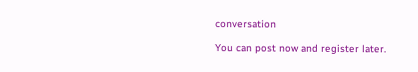conversation

You can post now and register later.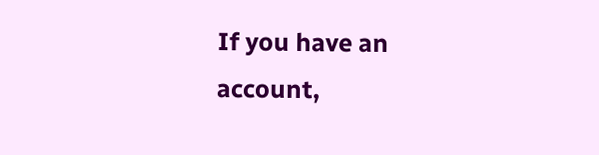If you have an account,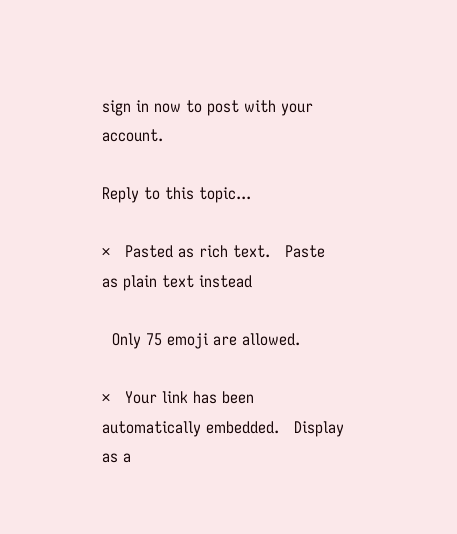sign in now to post with your account.

Reply to this topic...

×   Pasted as rich text.   Paste as plain text instead

  Only 75 emoji are allowed.

×   Your link has been automatically embedded.   Display as a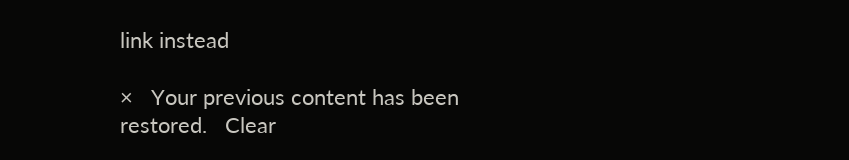link instead

×   Your previous content has been restored.   Clear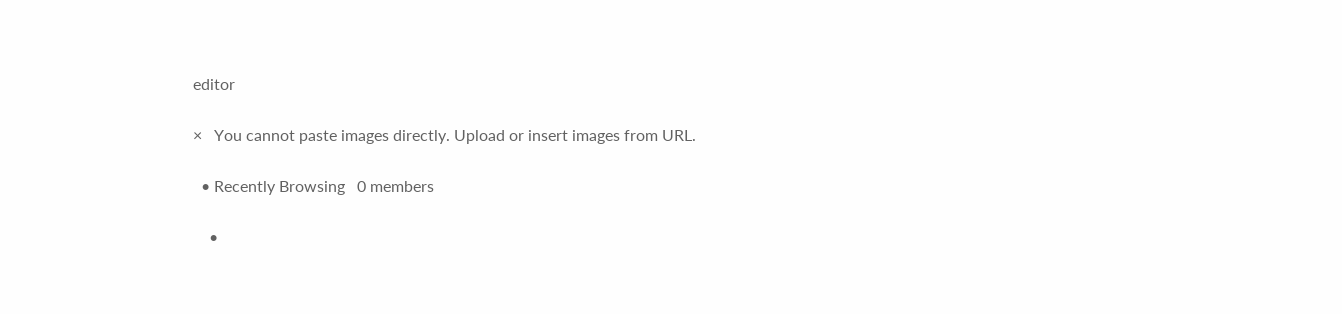editor

×   You cannot paste images directly. Upload or insert images from URL.

  • Recently Browsing   0 members

    •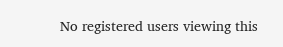No registered users viewing this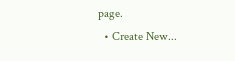page.
  • Create New...